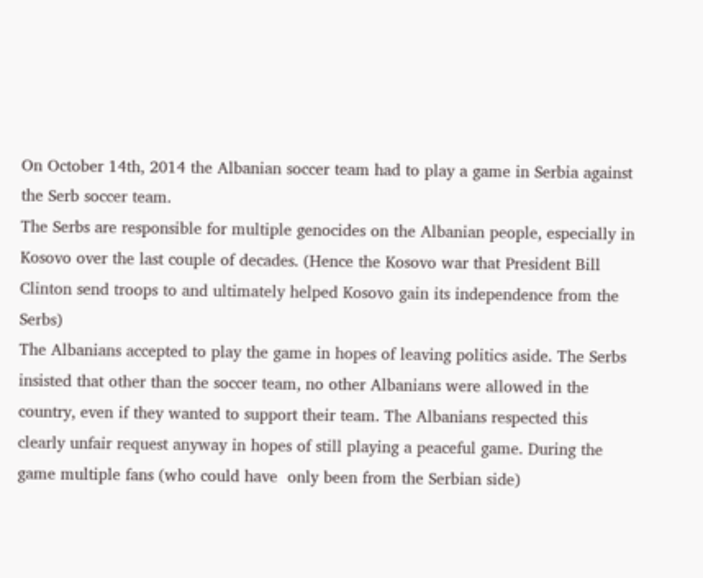On October 14th, 2014 the Albanian soccer team had to play a game in Serbia against the Serb soccer team.
The Serbs are responsible for multiple genocides on the Albanian people, especially in Kosovo over the last couple of decades. (Hence the Kosovo war that President Bill Clinton send troops to and ultimately helped Kosovo gain its independence from the Serbs)
The Albanians accepted to play the game in hopes of leaving politics aside. The Serbs insisted that other than the soccer team, no other Albanians were allowed in the country, even if they wanted to support their team. The Albanians respected this clearly unfair request anyway in hopes of still playing a peaceful game. During the game multiple fans (who could have  only been from the Serbian side)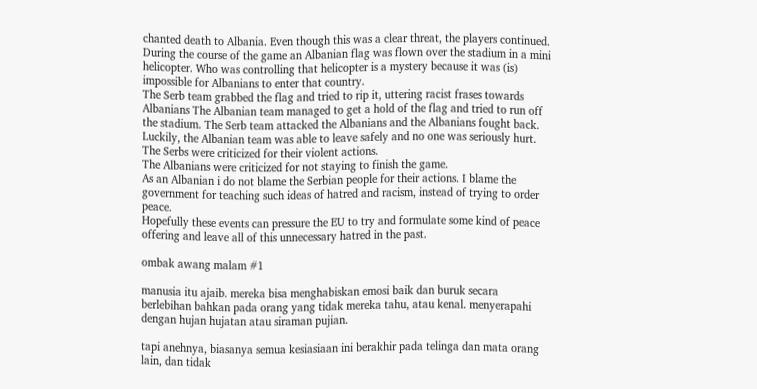chanted death to Albania. Even though this was a clear threat, the players continued.
During the course of the game an Albanian flag was flown over the stadium in a mini helicopter. Who was controlling that helicopter is a mystery because it was (is) impossible for Albanians to enter that country.
The Serb team grabbed the flag and tried to rip it, uttering racist frases towards Albanians The Albanian team managed to get a hold of the flag and tried to run off the stadium. The Serb team attacked the Albanians and the Albanians fought back. Luckily, the Albanian team was able to leave safely and no one was seriously hurt.
The Serbs were criticized for their violent actions.
The Albanians were criticized for not staying to finish the game.
As an Albanian i do not blame the Serbian people for their actions. I blame the government for teaching such ideas of hatred and racism, instead of trying to order peace.
Hopefully these events can pressure the EU to try and formulate some kind of peace offering and leave all of this unnecessary hatred in the past.

ombak awang malam #1

manusia itu ajaib. mereka bisa menghabiskan emosi baik dan buruk secara berlebihan bahkan pada orang yang tidak mereka tahu, atau kenal. menyerapahi dengan hujan hujatan atau siraman pujian.

tapi anehnya, biasanya semua kesiasiaan ini berakhir pada telinga dan mata orang lain, dan tidak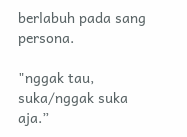berlabuh pada sang persona.

"nggak tau, suka/nggak suka aja.”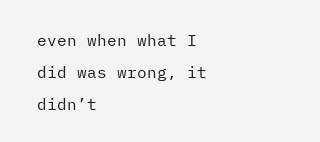even when what I did was wrong, it didn’t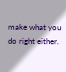make what you do right either.